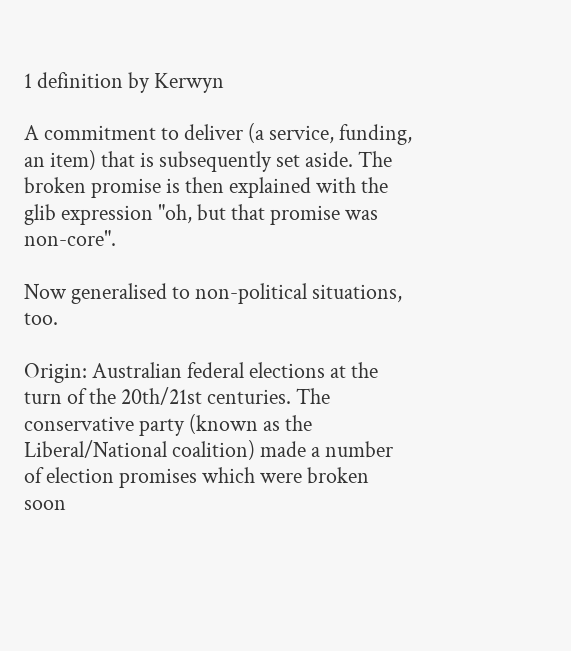1 definition by Kerwyn

A commitment to deliver (a service, funding, an item) that is subsequently set aside. The broken promise is then explained with the glib expression "oh, but that promise was non-core".

Now generalised to non-political situations, too.

Origin: Australian federal elections at the turn of the 20th/21st centuries. The conservative party (known as the Liberal/National coalition) made a number of election promises which were broken soon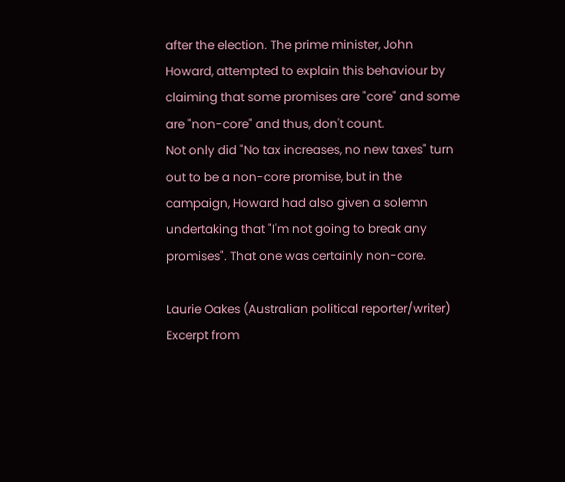after the election. The prime minister, John Howard, attempted to explain this behaviour by claiming that some promises are "core" and some are "non-core" and thus, don't count.
Not only did "No tax increases, no new taxes" turn out to be a non-core promise, but in the campaign, Howard had also given a solemn undertaking that "I'm not going to break any promises". That one was certainly non-core.

Laurie Oakes (Australian political reporter/writer)
Excerpt from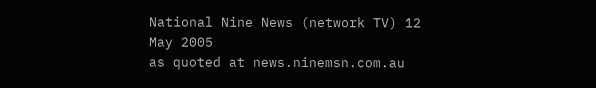National Nine News (network TV) 12 May 2005
as quoted at news.ninemsn.com.au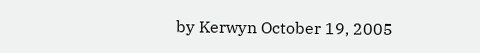by Kerwyn October 19, 2005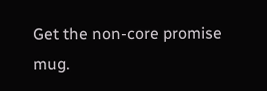Get the non-core promise mug.